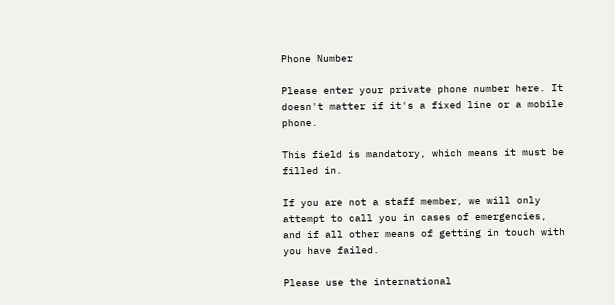Phone Number

Please enter your private phone number here. It doesn't matter if it's a fixed line or a mobile phone.

This field is mandatory, which means it must be filled in.

If you are not a staff member, we will only attempt to call you in cases of emergencies, and if all other means of getting in touch with you have failed.

Please use the international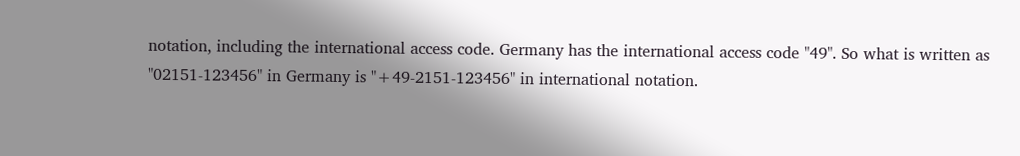notation, including the international access code. Germany has the international access code "49". So what is written as "02151-123456" in Germany is "+49-2151-123456" in international notation.